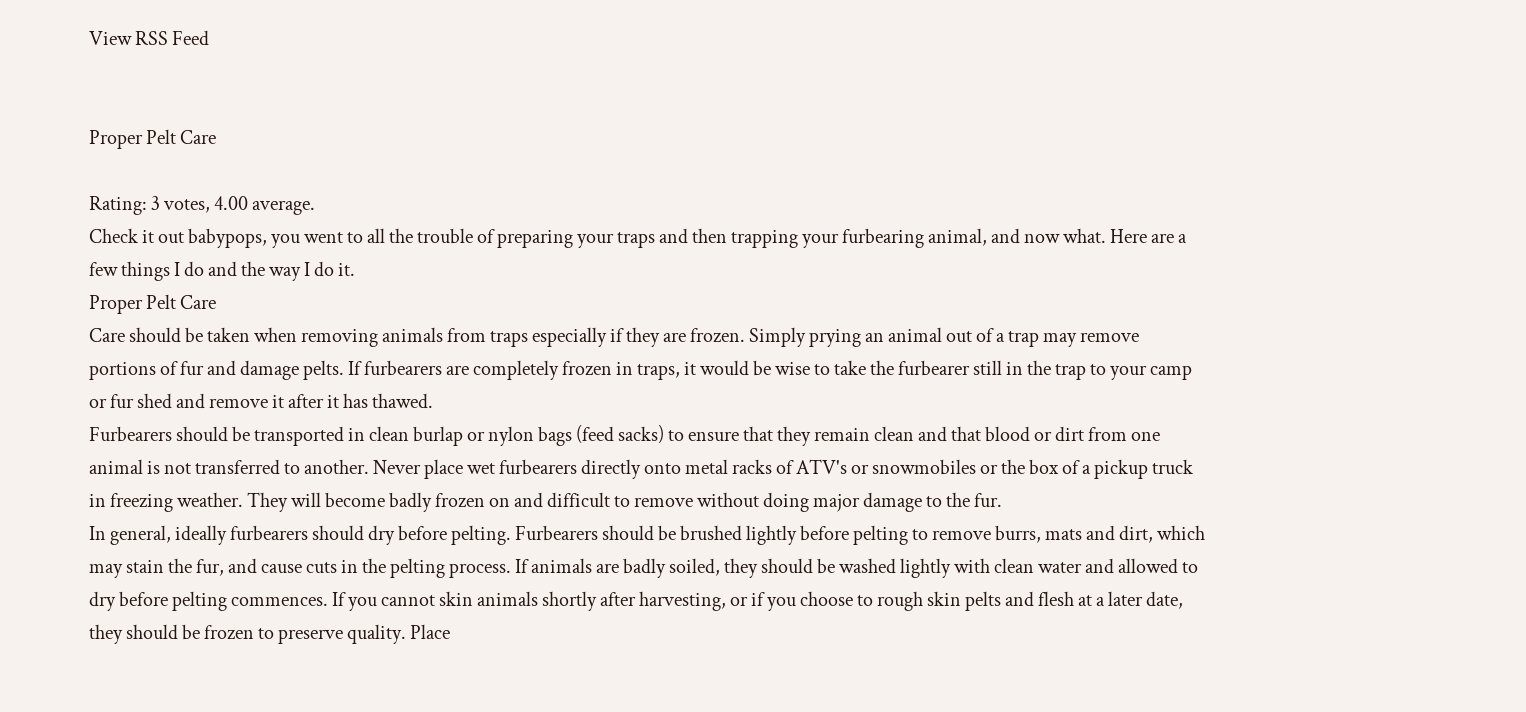View RSS Feed


Proper Pelt Care

Rating: 3 votes, 4.00 average.
Check it out babypops, you went to all the trouble of preparing your traps and then trapping your furbearing animal, and now what. Here are a few things I do and the way I do it.
Proper Pelt Care
Care should be taken when removing animals from traps especially if they are frozen. Simply prying an animal out of a trap may remove portions of fur and damage pelts. If furbearers are completely frozen in traps, it would be wise to take the furbearer still in the trap to your camp or fur shed and remove it after it has thawed.
Furbearers should be transported in clean burlap or nylon bags (feed sacks) to ensure that they remain clean and that blood or dirt from one animal is not transferred to another. Never place wet furbearers directly onto metal racks of ATV's or snowmobiles or the box of a pickup truck in freezing weather. They will become badly frozen on and difficult to remove without doing major damage to the fur.
In general, ideally furbearers should dry before pelting. Furbearers should be brushed lightly before pelting to remove burrs, mats and dirt, which may stain the fur, and cause cuts in the pelting process. If animals are badly soiled, they should be washed lightly with clean water and allowed to dry before pelting commences. If you cannot skin animals shortly after harvesting, or if you choose to rough skin pelts and flesh at a later date, they should be frozen to preserve quality. Place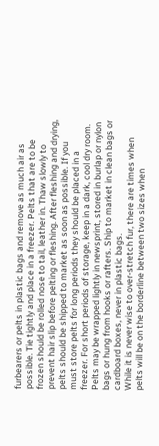furbearers or pelts in plastic bags and remove as much air as possible. Tie tightly and place in a freezer. Pelts that are to be frozen should be rolled nose to tail, leather in. Thaw slowly to prevent hair slip before pelting or fleshing. After fleshing and drying, pelts should be shipped to market as soon as possible. If you must store pelts for long periods they should be placed in a freezer. For short periods of storage, keep in a dark, cool dry room. Pelts may be wrapped lightly in newsprint, stored in burlap or nylon bags or hung from hooks or rafters. Ship to market in clean bags or cardboard boxes, never in plastic bags.
While it is never wise to over-stretch fur, there are times when pelts will be on the borderline between two sizes when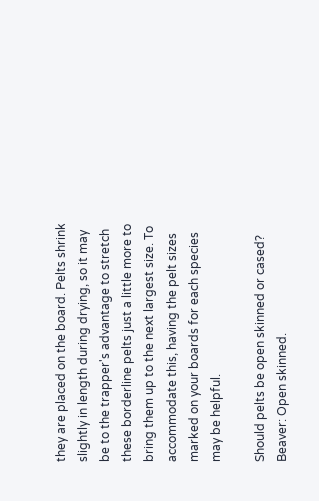they are placed on the board. Pelts shrink slightly in length during drying, so it may be to the trapper's advantage to stretch these borderline pelts just a little more to bring them up to the next largest size. To accommodate this, having the pelt sizes marked on your boards for each species may be helpful.

Should pelts be open skinned or cased?
Beaver: Open skinned.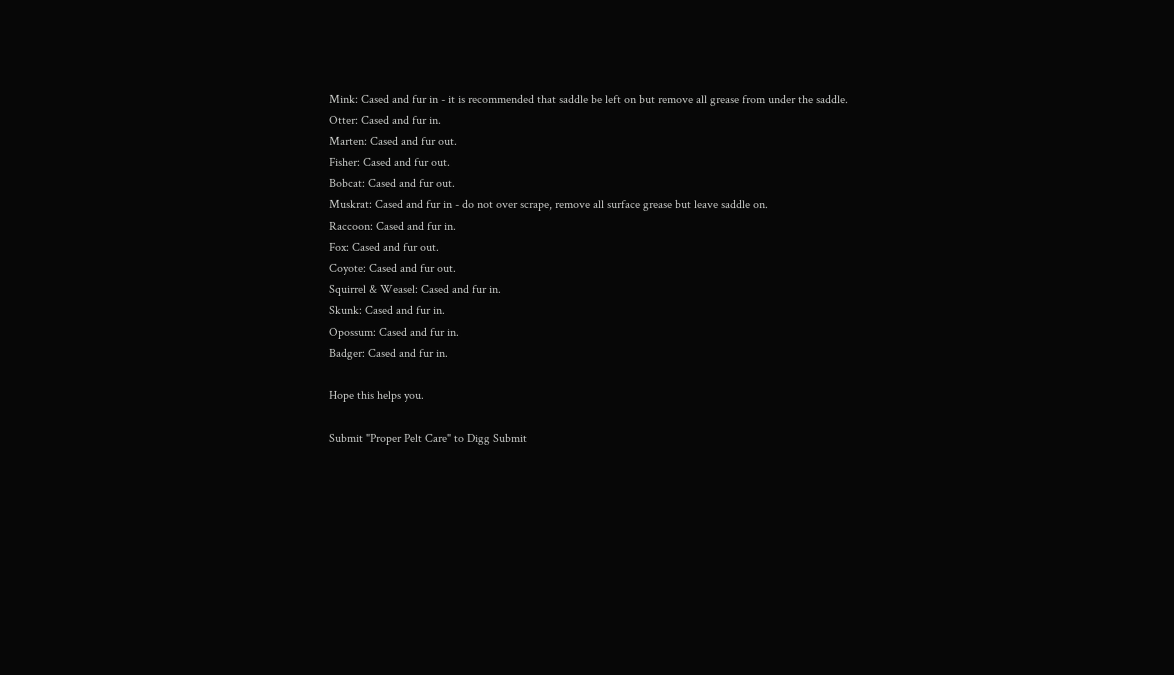Mink: Cased and fur in - it is recommended that saddle be left on but remove all grease from under the saddle.
Otter: Cased and fur in.
Marten: Cased and fur out.
Fisher: Cased and fur out.
Bobcat: Cased and fur out.
Muskrat: Cased and fur in - do not over scrape, remove all surface grease but leave saddle on.
Raccoon: Cased and fur in.
Fox: Cased and fur out.
Coyote: Cased and fur out.
Squirrel & Weasel: Cased and fur in.
Skunk: Cased and fur in.
Opossum: Cased and fur in.
Badger: Cased and fur in.

Hope this helps you.

Submit "Proper Pelt Care" to Digg Submit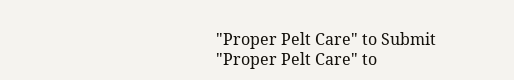"Proper Pelt Care" to Submit "Proper Pelt Care" to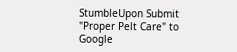StumbleUpon Submit "Proper Pelt Care" to Google